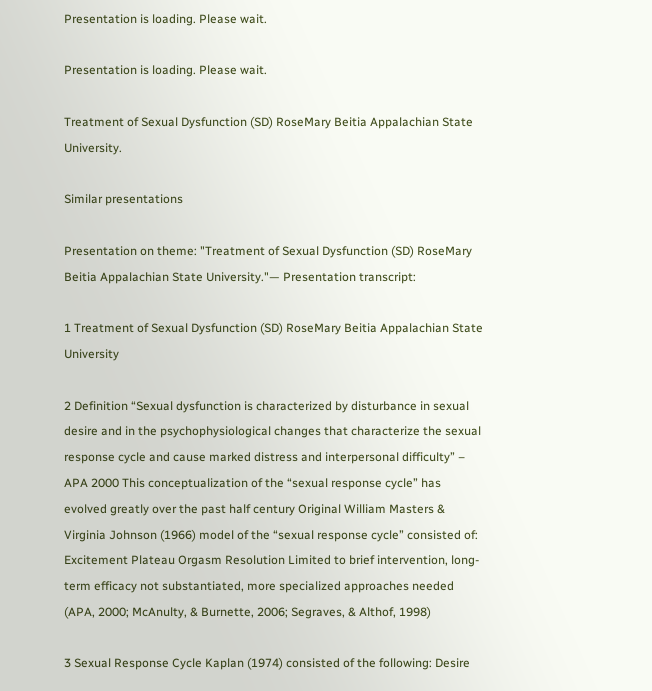Presentation is loading. Please wait.

Presentation is loading. Please wait.

Treatment of Sexual Dysfunction (SD) RoseMary Beitia Appalachian State University.

Similar presentations

Presentation on theme: "Treatment of Sexual Dysfunction (SD) RoseMary Beitia Appalachian State University."— Presentation transcript:

1 Treatment of Sexual Dysfunction (SD) RoseMary Beitia Appalachian State University

2 Definition “Sexual dysfunction is characterized by disturbance in sexual desire and in the psychophysiological changes that characterize the sexual response cycle and cause marked distress and interpersonal difficulty” – APA 2000 This conceptualization of the “sexual response cycle” has evolved greatly over the past half century Original William Masters & Virginia Johnson (1966) model of the “sexual response cycle” consisted of: Excitement Plateau Orgasm Resolution Limited to brief intervention, long-term efficacy not substantiated, more specialized approaches needed (APA, 2000; McAnulty, & Burnette, 2006; Segraves, & Althof, 1998)

3 Sexual Response Cycle Kaplan (1974) consisted of the following: Desire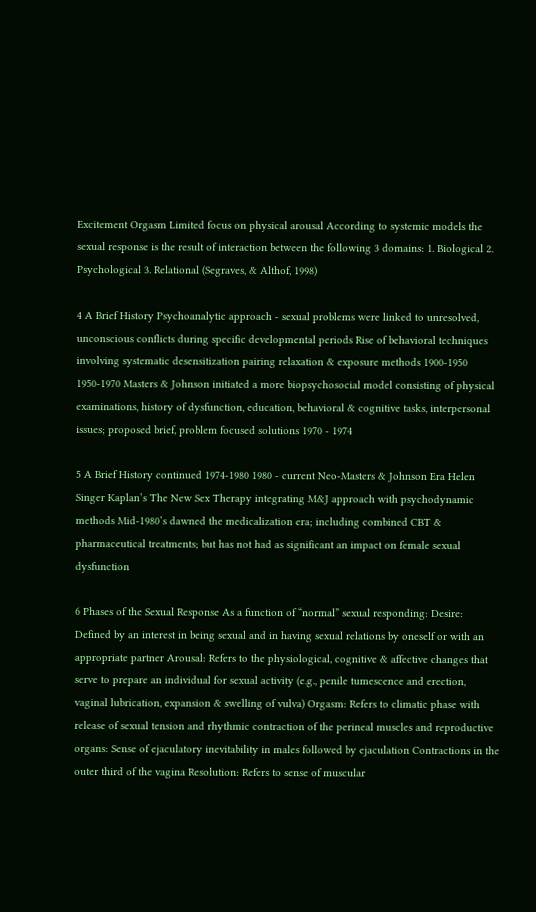Excitement Orgasm Limited focus on physical arousal According to systemic models the sexual response is the result of interaction between the following 3 domains: 1. Biological 2. Psychological 3. Relational (Segraves, & Althof, 1998)

4 A Brief History Psychoanalytic approach - sexual problems were linked to unresolved, unconscious conflicts during specific developmental periods Rise of behavioral techniques involving systematic desensitization pairing relaxation & exposure methods 1900-1950 1950-1970 Masters & Johnson initiated a more biopsychosocial model consisting of physical examinations, history of dysfunction, education, behavioral & cognitive tasks, interpersonal issues; proposed brief, problem focused solutions 1970 - 1974

5 A Brief History continued 1974-1980 1980 - current Neo-Masters & Johnson Era Helen Singer Kaplan’s The New Sex Therapy integrating M&J approach with psychodynamic methods Mid-1980’s dawned the medicalization era; including combined CBT & pharmaceutical treatments; but has not had as significant an impact on female sexual dysfunction

6 Phases of the Sexual Response As a function of “normal” sexual responding: Desire: Defined by an interest in being sexual and in having sexual relations by oneself or with an appropriate partner Arousal: Refers to the physiological, cognitive & affective changes that serve to prepare an individual for sexual activity (e.g., penile tumescence and erection, vaginal lubrication, expansion & swelling of vulva) Orgasm: Refers to climatic phase with release of sexual tension and rhythmic contraction of the perineal muscles and reproductive organs: Sense of ejaculatory inevitability in males followed by ejaculation Contractions in the outer third of the vagina Resolution: Refers to sense of muscular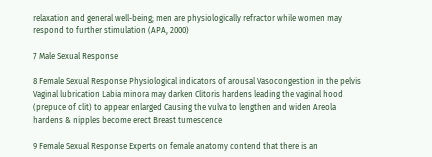relaxation and general well-being; men are physiologically refractor while women may respond to further stimulation (APA, 2000)

7 Male Sexual Response

8 Female Sexual Response Physiological indicators of arousal Vasocongestion in the pelvis Vaginal lubrication Labia minora may darken Clitoris hardens leading the vaginal hood (prepuce of clit) to appear enlarged Causing the vulva to lengthen and widen Areola hardens & nipples become erect Breast tumescence

9 Female Sexual Response Experts on female anatomy contend that there is an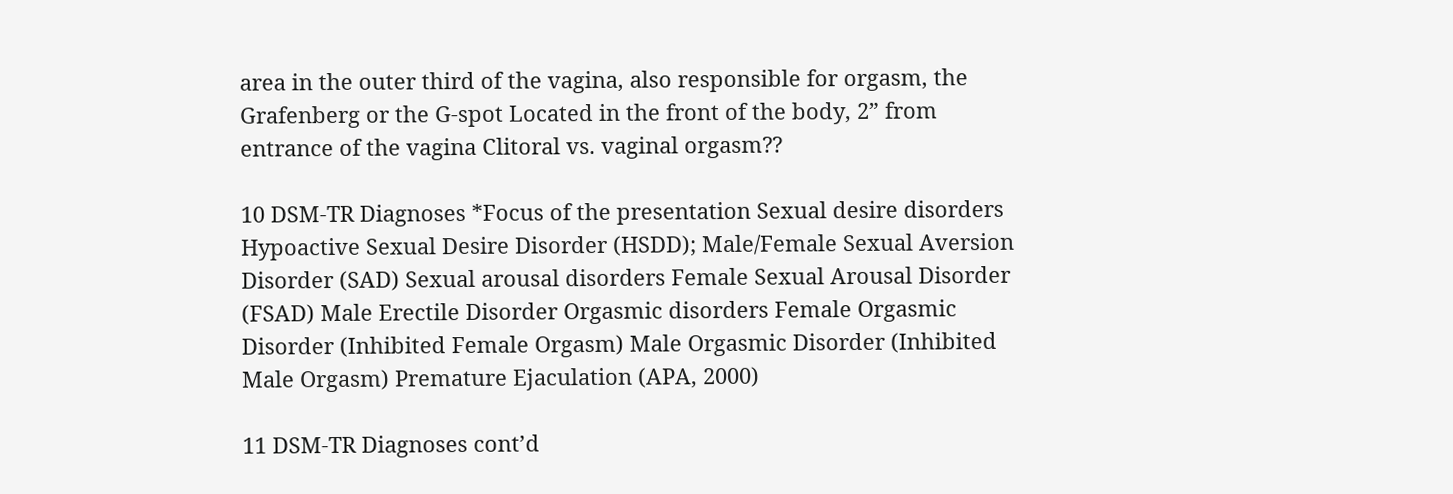area in the outer third of the vagina, also responsible for orgasm, the Grafenberg or the G-spot Located in the front of the body, 2” from entrance of the vagina Clitoral vs. vaginal orgasm??

10 DSM-TR Diagnoses *Focus of the presentation Sexual desire disorders Hypoactive Sexual Desire Disorder (HSDD); Male/Female Sexual Aversion Disorder (SAD) Sexual arousal disorders Female Sexual Arousal Disorder (FSAD) Male Erectile Disorder Orgasmic disorders Female Orgasmic Disorder (Inhibited Female Orgasm) Male Orgasmic Disorder (Inhibited Male Orgasm) Premature Ejaculation (APA, 2000)

11 DSM-TR Diagnoses cont’d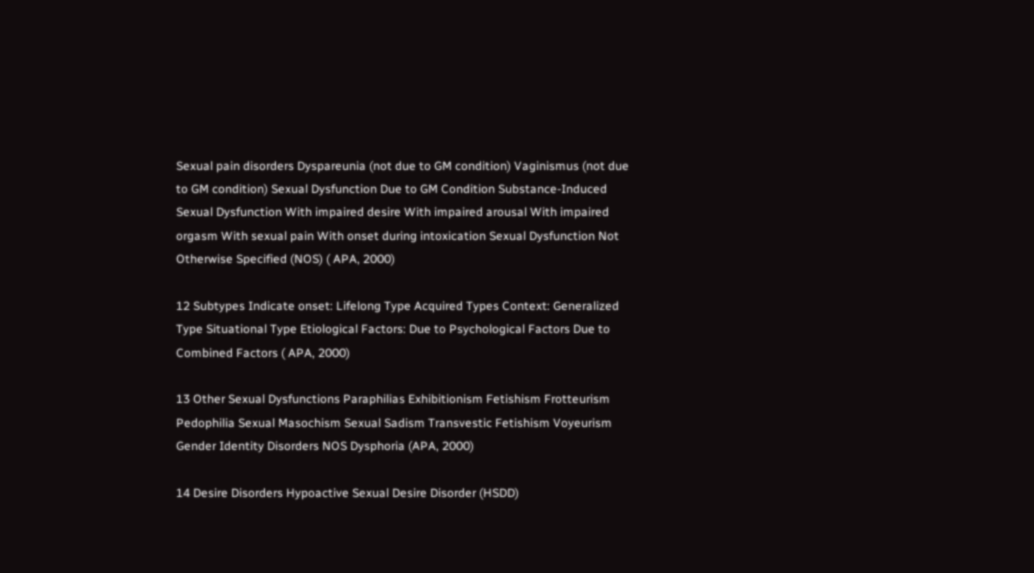Sexual pain disorders Dyspareunia (not due to GM condition) Vaginismus (not due to GM condition) Sexual Dysfunction Due to GM Condition Substance-Induced Sexual Dysfunction With impaired desire With impaired arousal With impaired orgasm With sexual pain With onset during intoxication Sexual Dysfunction Not Otherwise Specified (NOS) ( APA, 2000)

12 Subtypes Indicate onset: Lifelong Type Acquired Types Context: Generalized Type Situational Type Etiological Factors: Due to Psychological Factors Due to Combined Factors ( APA, 2000)

13 Other Sexual Dysfunctions Paraphilias Exhibitionism Fetishism Frotteurism Pedophilia Sexual Masochism Sexual Sadism Transvestic Fetishism Voyeurism Gender Identity Disorders NOS Dysphoria (APA, 2000)

14 Desire Disorders Hypoactive Sexual Desire Disorder (HSDD)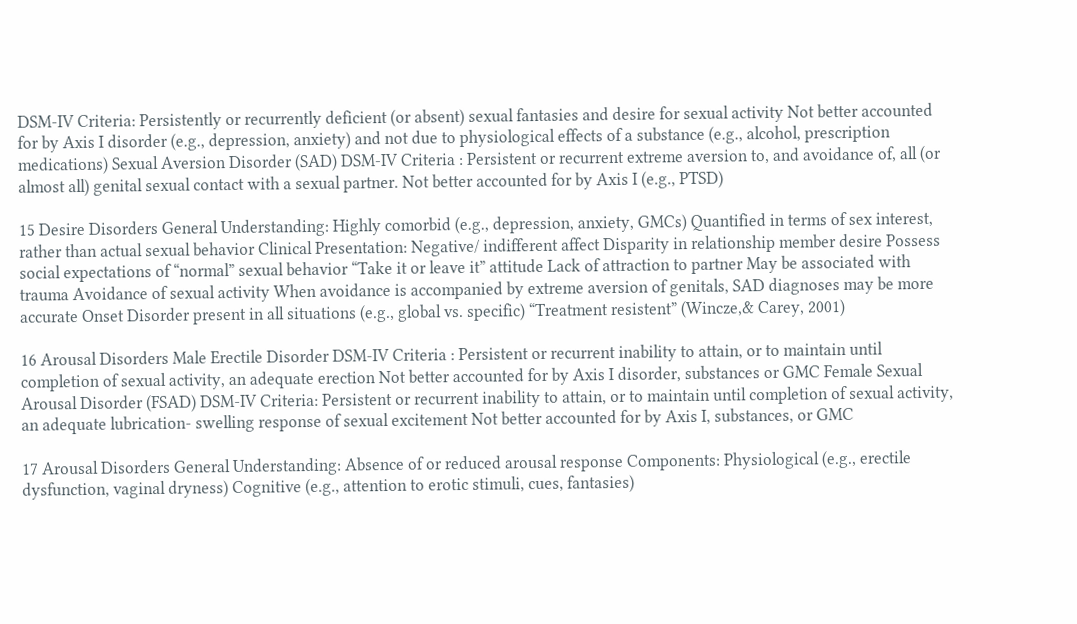DSM-IV Criteria: Persistently or recurrently deficient (or absent) sexual fantasies and desire for sexual activity Not better accounted for by Axis I disorder (e.g., depression, anxiety) and not due to physiological effects of a substance (e.g., alcohol, prescription medications) Sexual Aversion Disorder (SAD) DSM-IV Criteria : Persistent or recurrent extreme aversion to, and avoidance of, all (or almost all) genital sexual contact with a sexual partner. Not better accounted for by Axis I (e.g., PTSD)

15 Desire Disorders General Understanding: Highly comorbid (e.g., depression, anxiety, GMCs) Quantified in terms of sex interest, rather than actual sexual behavior Clinical Presentation: Negative/ indifferent affect Disparity in relationship member desire Possess social expectations of “normal” sexual behavior “Take it or leave it” attitude Lack of attraction to partner May be associated with trauma Avoidance of sexual activity When avoidance is accompanied by extreme aversion of genitals, SAD diagnoses may be more accurate Onset Disorder present in all situations (e.g., global vs. specific) “Treatment resistent” (Wincze,& Carey, 2001)

16 Arousal Disorders Male Erectile Disorder DSM-IV Criteria : Persistent or recurrent inability to attain, or to maintain until completion of sexual activity, an adequate erection Not better accounted for by Axis I disorder, substances or GMC Female Sexual Arousal Disorder (FSAD) DSM-IV Criteria: Persistent or recurrent inability to attain, or to maintain until completion of sexual activity, an adequate lubrication- swelling response of sexual excitement Not better accounted for by Axis I, substances, or GMC

17 Arousal Disorders General Understanding: Absence of or reduced arousal response Components: Physiological (e.g., erectile dysfunction, vaginal dryness) Cognitive (e.g., attention to erotic stimuli, cues, fantasies)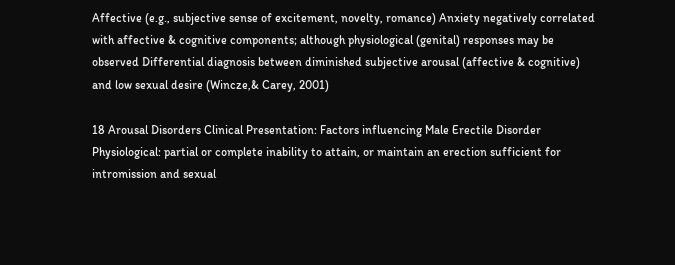Affective (e.g., subjective sense of excitement, novelty, romance) Anxiety negatively correlated with affective & cognitive components; although physiological (genital) responses may be observed Differential diagnosis between diminished subjective arousal (affective & cognitive) and low sexual desire (Wincze,& Carey, 2001)

18 Arousal Disorders Clinical Presentation: Factors influencing Male Erectile Disorder Physiological: partial or complete inability to attain, or maintain an erection sufficient for intromission and sexual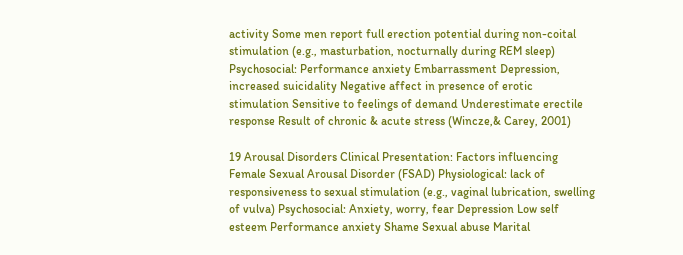activity Some men report full erection potential during non-coital stimulation (e.g., masturbation, nocturnally during REM sleep) Psychosocial: Performance anxiety Embarrassment Depression, increased suicidality Negative affect in presence of erotic stimulation Sensitive to feelings of demand Underestimate erectile response Result of chronic & acute stress (Wincze,& Carey, 2001)

19 Arousal Disorders Clinical Presentation: Factors influencing Female Sexual Arousal Disorder (FSAD) Physiological: lack of responsiveness to sexual stimulation (e.g., vaginal lubrication, swelling of vulva) Psychosocial: Anxiety, worry, fear Depression Low self esteem Performance anxiety Shame Sexual abuse Marital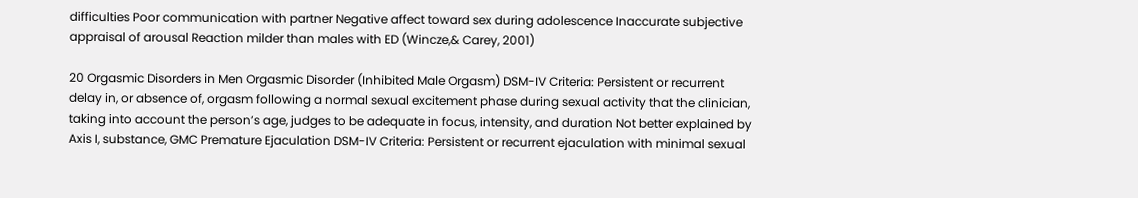difficulties Poor communication with partner Negative affect toward sex during adolescence Inaccurate subjective appraisal of arousal Reaction milder than males with ED (Wincze,& Carey, 2001)

20 Orgasmic Disorders in Men Orgasmic Disorder (Inhibited Male Orgasm) DSM-IV Criteria: Persistent or recurrent delay in, or absence of, orgasm following a normal sexual excitement phase during sexual activity that the clinician, taking into account the person’s age, judges to be adequate in focus, intensity, and duration Not better explained by Axis I, substance, GMC Premature Ejaculation DSM-IV Criteria: Persistent or recurrent ejaculation with minimal sexual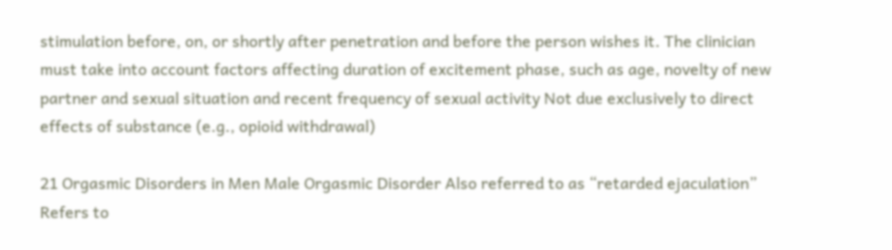stimulation before, on, or shortly after penetration and before the person wishes it. The clinician must take into account factors affecting duration of excitement phase, such as age, novelty of new partner and sexual situation and recent frequency of sexual activity Not due exclusively to direct effects of substance (e.g., opioid withdrawal)

21 Orgasmic Disorders in Men Male Orgasmic Disorder Also referred to as “retarded ejaculation” Refers to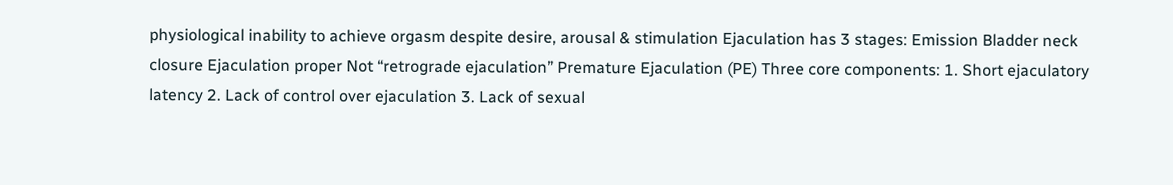physiological inability to achieve orgasm despite desire, arousal & stimulation Ejaculation has 3 stages: Emission Bladder neck closure Ejaculation proper Not “retrograde ejaculation” Premature Ejaculation (PE) Three core components: 1. Short ejaculatory latency 2. Lack of control over ejaculation 3. Lack of sexual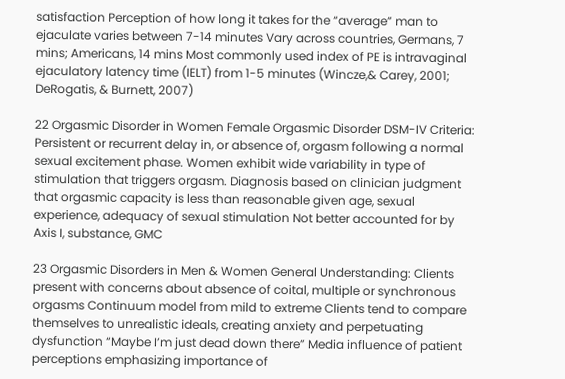satisfaction Perception of how long it takes for the “average” man to ejaculate varies between 7-14 minutes Vary across countries, Germans, 7 mins; Americans, 14 mins Most commonly used index of PE is intravaginal ejaculatory latency time (IELT) from 1-5 minutes (Wincze,& Carey, 2001; DeRogatis, & Burnett, 2007)

22 Orgasmic Disorder in Women Female Orgasmic Disorder DSM-IV Criteria: Persistent or recurrent delay in, or absence of, orgasm following a normal sexual excitement phase. Women exhibit wide variability in type of stimulation that triggers orgasm. Diagnosis based on clinician judgment that orgasmic capacity is less than reasonable given age, sexual experience, adequacy of sexual stimulation Not better accounted for by Axis I, substance, GMC

23 Orgasmic Disorders in Men & Women General Understanding: Clients present with concerns about absence of coital, multiple or synchronous orgasms Continuum model from mild to extreme Clients tend to compare themselves to unrealistic ideals, creating anxiety and perpetuating dysfunction “Maybe I’m just dead down there” Media influence of patient perceptions emphasizing importance of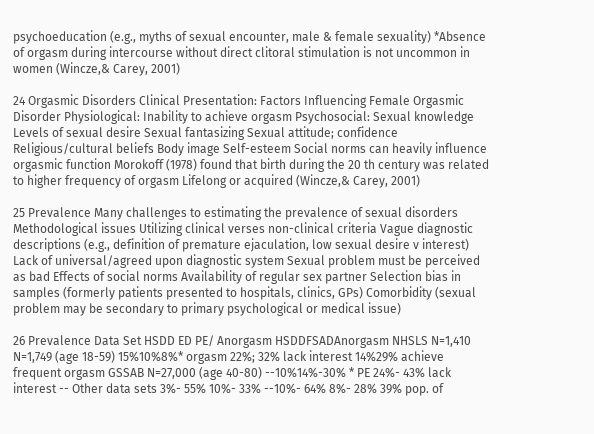psychoeducation (e.g., myths of sexual encounter, male & female sexuality) *Absence of orgasm during intercourse without direct clitoral stimulation is not uncommon in women (Wincze,& Carey, 2001)

24 Orgasmic Disorders Clinical Presentation: Factors Influencing Female Orgasmic Disorder Physiological: Inability to achieve orgasm Psychosocial: Sexual knowledge Levels of sexual desire Sexual fantasizing Sexual attitude; confidence Religious/cultural beliefs Body image Self-esteem Social norms can heavily influence orgasmic function Morokoff (1978) found that birth during the 20 th century was related to higher frequency of orgasm Lifelong or acquired (Wincze,& Carey, 2001)

25 Prevalence Many challenges to estimating the prevalence of sexual disorders Methodological issues Utilizing clinical verses non-clinical criteria Vague diagnostic descriptions (e.g., definition of premature ejaculation, low sexual desire v interest) Lack of universal/agreed upon diagnostic system Sexual problem must be perceived as bad Effects of social norms Availability of regular sex partner Selection bias in samples (formerly patients presented to hospitals, clinics, GPs) Comorbidity (sexual problem may be secondary to primary psychological or medical issue)

26 Prevalence Data Set HSDD ED PE/ Anorgasm HSDDFSADAnorgasm NHSLS N=1,410 N=1,749 (age 18-59) 15%10%8%* orgasm 22%; 32% lack interest 14%29% achieve frequent orgasm GSSAB N=27,000 (age 40-80) --10%14%-30% * PE 24%- 43% lack interest -- Other data sets 3%- 55% 10%- 33% --10%- 64% 8%- 28% 39% pop. of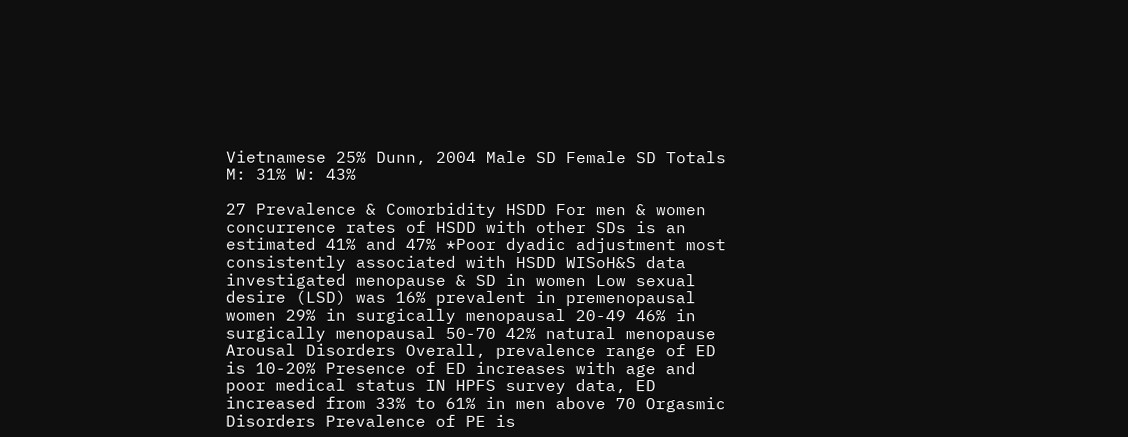Vietnamese 25% Dunn, 2004 Male SD Female SD Totals M: 31% W: 43%

27 Prevalence & Comorbidity HSDD For men & women concurrence rates of HSDD with other SDs is an estimated 41% and 47% *Poor dyadic adjustment most consistently associated with HSDD WISoH&S data investigated menopause & SD in women Low sexual desire (LSD) was 16% prevalent in premenopausal women 29% in surgically menopausal 20-49 46% in surgically menopausal 50-70 42% natural menopause Arousal Disorders Overall, prevalence range of ED is 10-20% Presence of ED increases with age and poor medical status IN HPFS survey data, ED increased from 33% to 61% in men above 70 Orgasmic Disorders Prevalence of PE is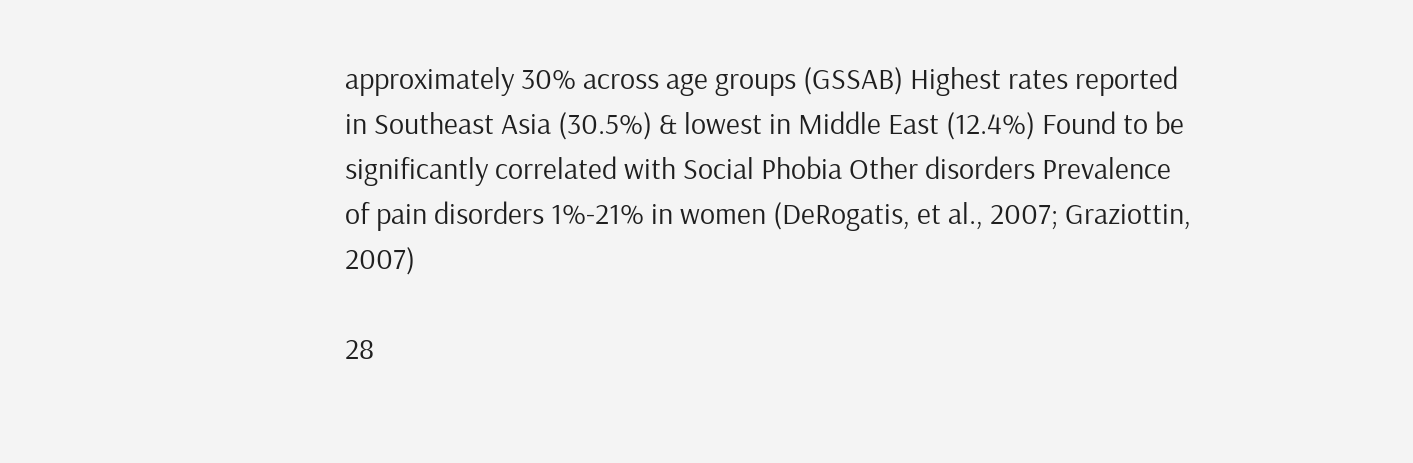approximately 30% across age groups (GSSAB) Highest rates reported in Southeast Asia (30.5%) & lowest in Middle East (12.4%) Found to be significantly correlated with Social Phobia Other disorders Prevalence of pain disorders 1%-21% in women (DeRogatis, et al., 2007; Graziottin, 2007)

28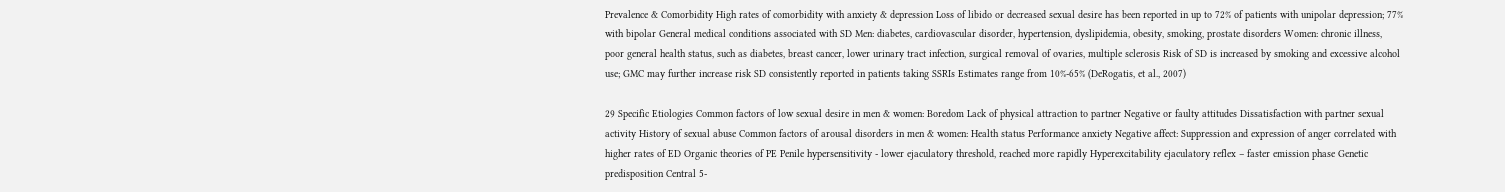Prevalence & Comorbidity High rates of comorbidity with anxiety & depression Loss of libido or decreased sexual desire has been reported in up to 72% of patients with unipolar depression; 77% with bipolar General medical conditions associated with SD Men: diabetes, cardiovascular disorder, hypertension, dyslipidemia, obesity, smoking, prostate disorders Women: chronic illness, poor general health status, such as diabetes, breast cancer, lower urinary tract infection, surgical removal of ovaries, multiple sclerosis Risk of SD is increased by smoking and excessive alcohol use; GMC may further increase risk SD consistently reported in patients taking SSRIs Estimates range from 10%-65% (DeRogatis, et al., 2007)

29 Specific Etiologies Common factors of low sexual desire in men & women: Boredom Lack of physical attraction to partner Negative or faulty attitudes Dissatisfaction with partner sexual activity History of sexual abuse Common factors of arousal disorders in men & women: Health status Performance anxiety Negative affect: Suppression and expression of anger correlated with higher rates of ED Organic theories of PE Penile hypersensitivity - lower ejaculatory threshold, reached more rapidly Hyperexcitability ejaculatory reflex – faster emission phase Genetic predisposition Central 5-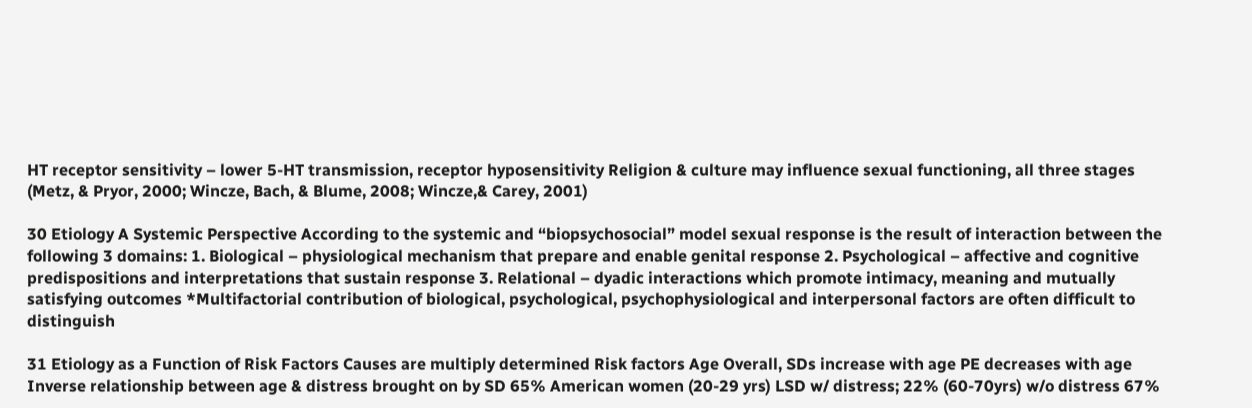HT receptor sensitivity – lower 5-HT transmission, receptor hyposensitivity Religion & culture may influence sexual functioning, all three stages (Metz, & Pryor, 2000; Wincze, Bach, & Blume, 2008; Wincze,& Carey, 2001)

30 Etiology A Systemic Perspective According to the systemic and “biopsychosocial” model sexual response is the result of interaction between the following 3 domains: 1. Biological – physiological mechanism that prepare and enable genital response 2. Psychological – affective and cognitive predispositions and interpretations that sustain response 3. Relational – dyadic interactions which promote intimacy, meaning and mutually satisfying outcomes *Multifactorial contribution of biological, psychological, psychophysiological and interpersonal factors are often difficult to distinguish

31 Etiology as a Function of Risk Factors Causes are multiply determined Risk factors Age Overall, SDs increase with age PE decreases with age Inverse relationship between age & distress brought on by SD 65% American women (20-29 yrs) LSD w/ distress; 22% (60-70yrs) w/o distress 67%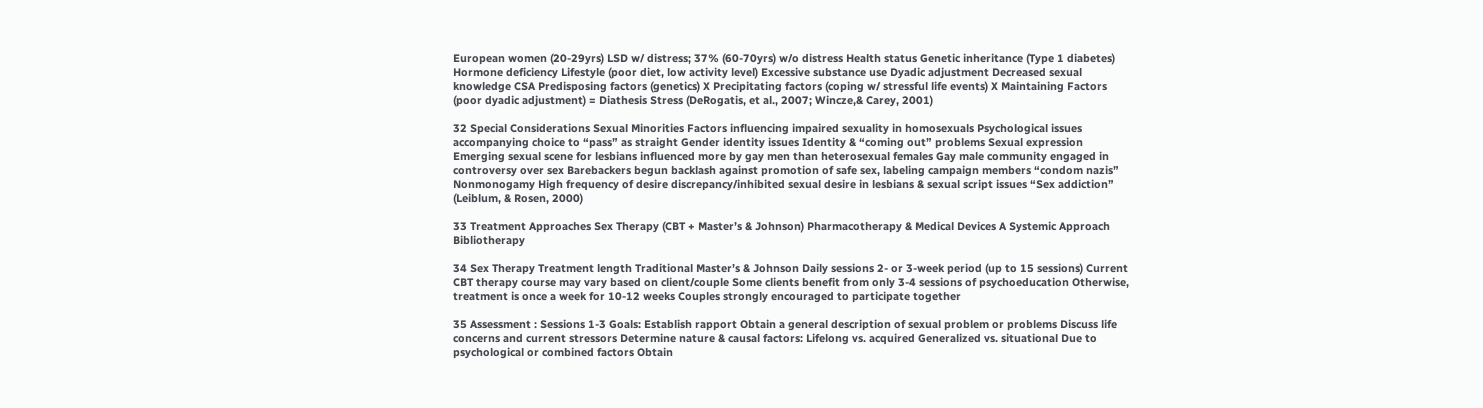European women (20-29yrs) LSD w/ distress; 37% (60-70yrs) w/o distress Health status Genetic inheritance (Type 1 diabetes) Hormone deficiency Lifestyle (poor diet, low activity level) Excessive substance use Dyadic adjustment Decreased sexual knowledge CSA Predisposing factors (genetics) X Precipitating factors (coping w/ stressful life events) X Maintaining Factors (poor dyadic adjustment) = Diathesis Stress (DeRogatis, et al., 2007; Wincze,& Carey, 2001)

32 Special Considerations Sexual Minorities Factors influencing impaired sexuality in homosexuals Psychological issues accompanying choice to “pass” as straight Gender identity issues Identity & “coming out” problems Sexual expression Emerging sexual scene for lesbians influenced more by gay men than heterosexual females Gay male community engaged in controversy over sex Barebackers begun backlash against promotion of safe sex, labeling campaign members “condom nazis” Nonmonogamy High frequency of desire discrepancy/inhibited sexual desire in lesbians & sexual script issues “Sex addiction” (Leiblum, & Rosen, 2000)

33 Treatment Approaches Sex Therapy (CBT + Master’s & Johnson) Pharmacotherapy & Medical Devices A Systemic Approach Bibliotherapy

34 Sex Therapy Treatment length Traditional Master’s & Johnson Daily sessions 2- or 3-week period (up to 15 sessions) Current CBT therapy course may vary based on client/couple Some clients benefit from only 3-4 sessions of psychoeducation Otherwise, treatment is once a week for 10-12 weeks Couples strongly encouraged to participate together

35 Assessment : Sessions 1-3 Goals: Establish rapport Obtain a general description of sexual problem or problems Discuss life concerns and current stressors Determine nature & causal factors: Lifelong vs. acquired Generalized vs. situational Due to psychological or combined factors Obtain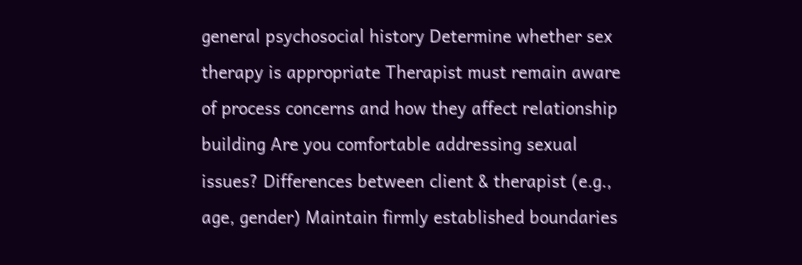general psychosocial history Determine whether sex therapy is appropriate Therapist must remain aware of process concerns and how they affect relationship building Are you comfortable addressing sexual issues? Differences between client & therapist (e.g., age, gender) Maintain firmly established boundaries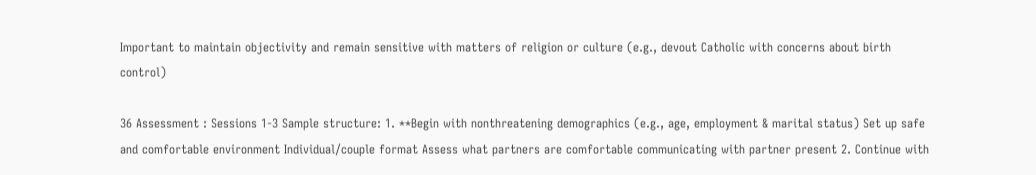Important to maintain objectivity and remain sensitive with matters of religion or culture (e.g., devout Catholic with concerns about birth control)

36 Assessment : Sessions 1-3 Sample structure: 1. **Begin with nonthreatening demographics (e.g., age, employment & marital status) Set up safe and comfortable environment Individual/couple format Assess what partners are comfortable communicating with partner present 2. Continue with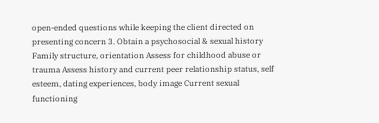open-ended questions while keeping the client directed on presenting concern 3. Obtain a psychosocial & sexual history Family structure, orientation Assess for childhood abuse or trauma Assess history and current peer relationship status, self esteem, dating experiences, body image Current sexual functioning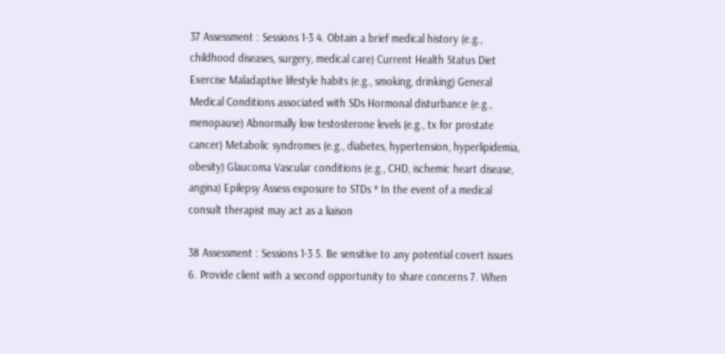37 Assessment : Sessions 1-3 4. Obtain a brief medical history (e.g., childhood diseases, surgery, medical care) Current Health Status Diet Exercise Maladaptive lifestyle habits (e.g., smoking, drinking) General Medical Conditions associated with SDs Hormonal disturbance (e.g., menopause) Abnormally low testosterone levels (e.g., tx for prostate cancer) Metabolic syndromes (e.g., diabetes, hypertension, hyperlipidemia, obesity) Glaucoma Vascular conditions (e.g., CHD, ischemic heart disease, angina) Epilepsy Assess exposure to STDs * In the event of a medical consult therapist may act as a liaison

38 Assessment : Sessions 1-3 5. Be sensitive to any potential covert issues 6. Provide client with a second opportunity to share concerns 7. When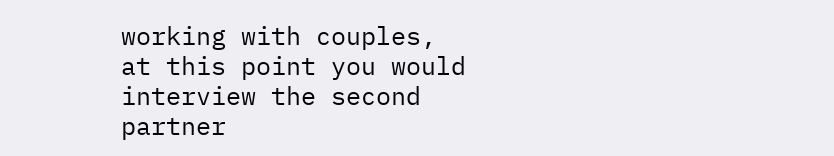working with couples, at this point you would interview the second partner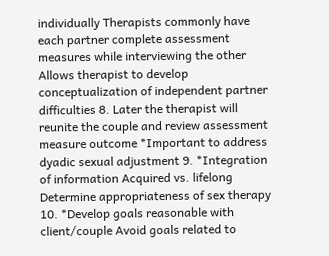individually Therapists commonly have each partner complete assessment measures while interviewing the other Allows therapist to develop conceptualization of independent partner difficulties 8. Later the therapist will reunite the couple and review assessment measure outcome *Important to address dyadic sexual adjustment 9. *Integration of information Acquired vs. lifelong Determine appropriateness of sex therapy 10. *Develop goals reasonable with client/couple Avoid goals related to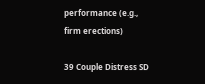performance (e.g., firm erections)

39 Couple Distress SD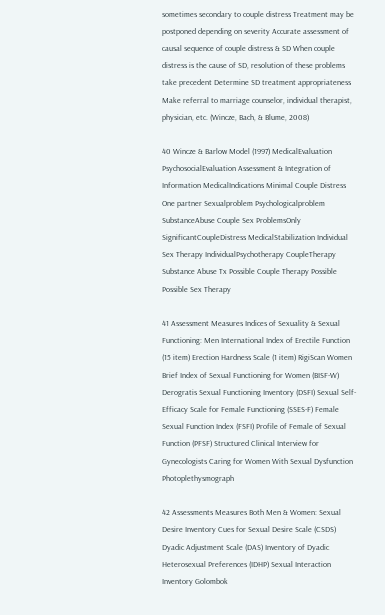sometimes secondary to couple distress Treatment may be postponed depending on severity Accurate assessment of causal sequence of couple distress & SD When couple distress is the cause of SD, resolution of these problems take precedent Determine SD treatment appropriateness Make referral to marriage counselor, individual therapist, physician, etc. (Wincze, Bach, & Blume, 2008)

40 Wincze & Barlow Model (1997) MedicalEvaluation PsychosocialEvaluation Assessment & Integration of Information MedicalIndications Minimal Couple Distress One partner Sexualproblem Psychologicalproblem SubstanceAbuse Couple Sex ProblemsOnly SignificantCoupleDistress MedicalStabilization Individual Sex Therapy IndividualPsychotherapy CoupleTherapy Substance Abuse Tx Possible Couple Therapy Possible Possible Sex Therapy

41 Assessment Measures Indices of Sexuality & Sexual Functioning: Men International Index of Erectile Function (15 item) Erection Hardness Scale (1 item) RigiScan Women Brief Index of Sexual Functioning for Women (BISF-W) Derogratis Sexual Functioning Inventory (DSFI) Sexual Self-Efficacy Scale for Female Functioning (SSES-F) Female Sexual Function Index (FSFI) Profile of Female of Sexual Function (PFSF) Structured Clinical Interview for Gynecologists Caring for Women With Sexual Dysfunction Photoplethysmograph

42 Assessments Measures Both Men & Women: Sexual Desire Inventory Cues for Sexual Desire Scale (CSDS) Dyadic Adjustment Scale (DAS) Inventory of Dyadic Heterosexual Preferences (IDHP) Sexual Interaction Inventory Golombok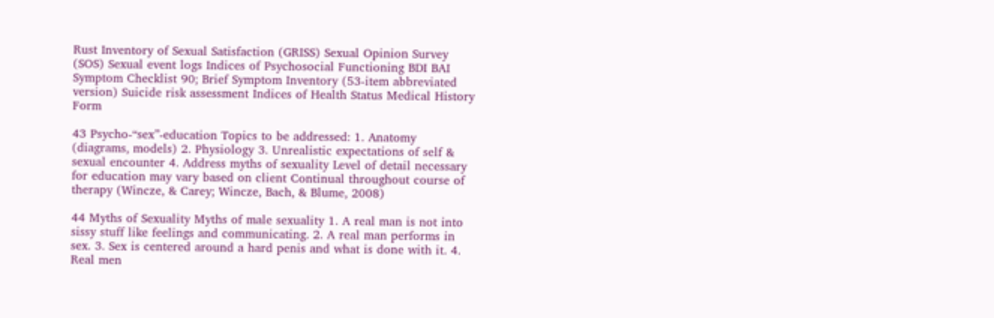Rust Inventory of Sexual Satisfaction (GRISS) Sexual Opinion Survey (SOS) Sexual event logs Indices of Psychosocial Functioning BDI BAI Symptom Checklist 90; Brief Symptom Inventory (53-item abbreviated version) Suicide risk assessment Indices of Health Status Medical History Form

43 Psycho-“sex”-education Topics to be addressed: 1. Anatomy (diagrams, models) 2. Physiology 3. Unrealistic expectations of self & sexual encounter 4. Address myths of sexuality Level of detail necessary for education may vary based on client Continual throughout course of therapy (Wincze, & Carey; Wincze, Bach, & Blume, 2008)

44 Myths of Sexuality Myths of male sexuality 1. A real man is not into sissy stuff like feelings and communicating. 2. A real man performs in sex. 3. Sex is centered around a hard penis and what is done with it. 4. Real men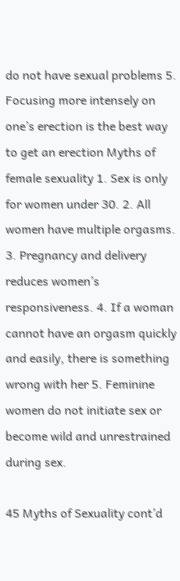do not have sexual problems 5. Focusing more intensely on one’s erection is the best way to get an erection Myths of female sexuality 1. Sex is only for women under 30. 2. All women have multiple orgasms. 3. Pregnancy and delivery reduces women’s responsiveness. 4. If a woman cannot have an orgasm quickly and easily, there is something wrong with her 5. Feminine women do not initiate sex or become wild and unrestrained during sex.

45 Myths of Sexuality cont’d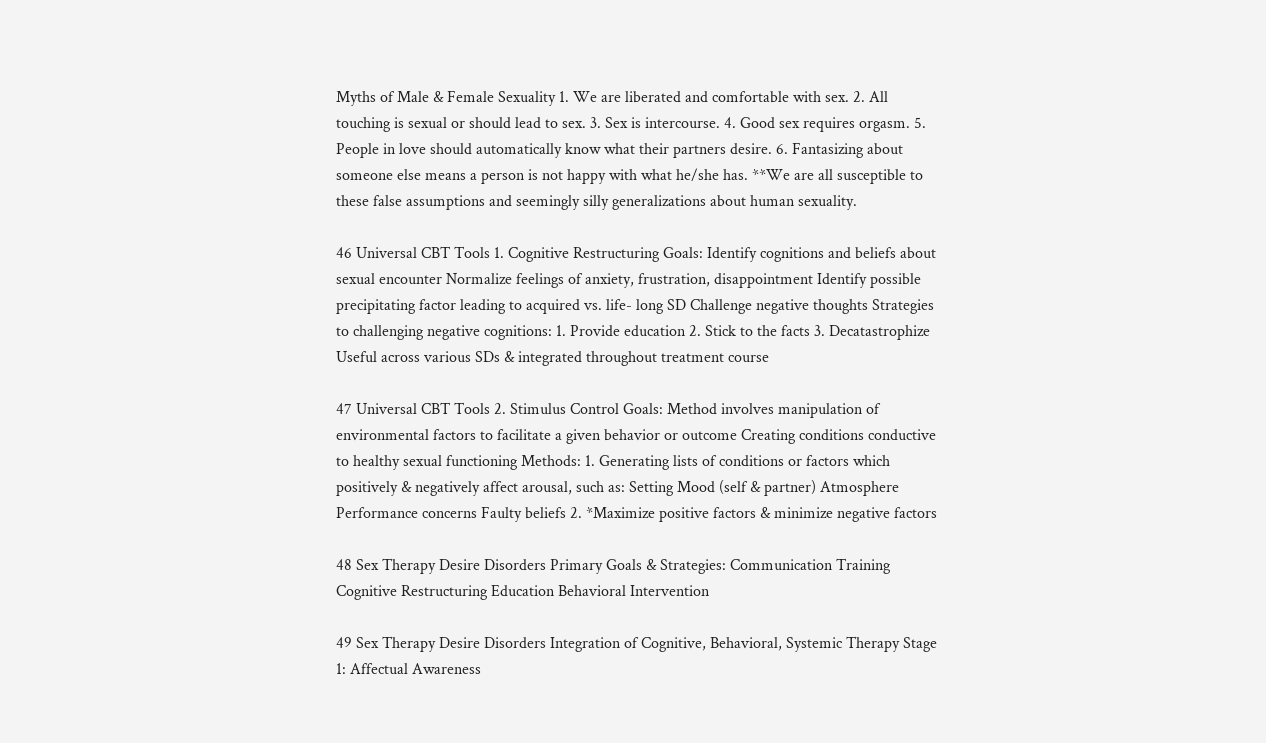Myths of Male & Female Sexuality 1. We are liberated and comfortable with sex. 2. All touching is sexual or should lead to sex. 3. Sex is intercourse. 4. Good sex requires orgasm. 5. People in love should automatically know what their partners desire. 6. Fantasizing about someone else means a person is not happy with what he/she has. **We are all susceptible to these false assumptions and seemingly silly generalizations about human sexuality.

46 Universal CBT Tools 1. Cognitive Restructuring Goals: Identify cognitions and beliefs about sexual encounter Normalize feelings of anxiety, frustration, disappointment Identify possible precipitating factor leading to acquired vs. life- long SD Challenge negative thoughts Strategies to challenging negative cognitions: 1. Provide education 2. Stick to the facts 3. Decatastrophize Useful across various SDs & integrated throughout treatment course

47 Universal CBT Tools 2. Stimulus Control Goals: Method involves manipulation of environmental factors to facilitate a given behavior or outcome Creating conditions conductive to healthy sexual functioning Methods: 1. Generating lists of conditions or factors which positively & negatively affect arousal, such as: Setting Mood (self & partner) Atmosphere Performance concerns Faulty beliefs 2. *Maximize positive factors & minimize negative factors

48 Sex Therapy Desire Disorders Primary Goals & Strategies: Communication Training Cognitive Restructuring Education Behavioral Intervention

49 Sex Therapy Desire Disorders Integration of Cognitive, Behavioral, Systemic Therapy Stage 1: Affectual Awareness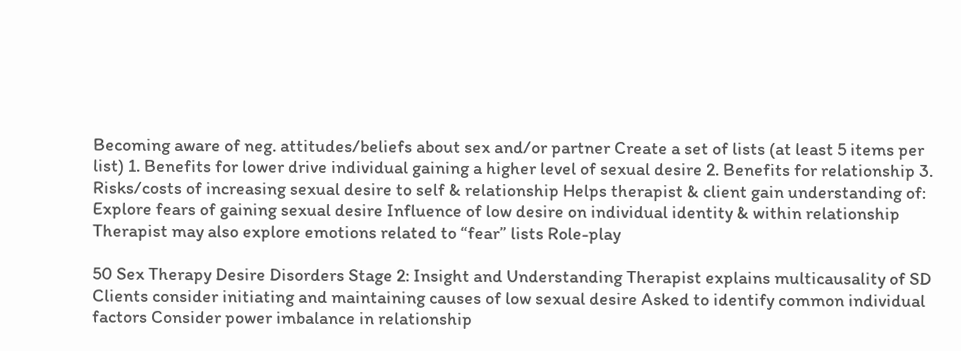Becoming aware of neg. attitudes/beliefs about sex and/or partner Create a set of lists (at least 5 items per list) 1. Benefits for lower drive individual gaining a higher level of sexual desire 2. Benefits for relationship 3. Risks/costs of increasing sexual desire to self & relationship Helps therapist & client gain understanding of: Explore fears of gaining sexual desire Influence of low desire on individual identity & within relationship Therapist may also explore emotions related to “fear” lists Role-play

50 Sex Therapy Desire Disorders Stage 2: Insight and Understanding Therapist explains multicausality of SD Clients consider initiating and maintaining causes of low sexual desire Asked to identify common individual factors Consider power imbalance in relationship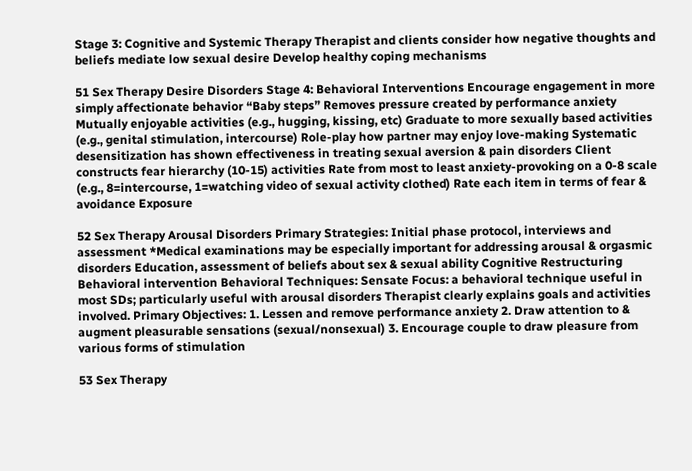Stage 3: Cognitive and Systemic Therapy Therapist and clients consider how negative thoughts and beliefs mediate low sexual desire Develop healthy coping mechanisms

51 Sex Therapy Desire Disorders Stage 4: Behavioral Interventions Encourage engagement in more simply affectionate behavior “Baby steps” Removes pressure created by performance anxiety Mutually enjoyable activities (e.g., hugging, kissing, etc) Graduate to more sexually based activities (e.g., genital stimulation, intercourse) Role-play how partner may enjoy love-making Systematic desensitization has shown effectiveness in treating sexual aversion & pain disorders Client constructs fear hierarchy (10-15) activities Rate from most to least anxiety-provoking on a 0-8 scale (e.g., 8=intercourse, 1=watching video of sexual activity clothed) Rate each item in terms of fear & avoidance Exposure

52 Sex Therapy Arousal Disorders Primary Strategies: Initial phase protocol, interviews and assessment *Medical examinations may be especially important for addressing arousal & orgasmic disorders Education, assessment of beliefs about sex & sexual ability Cognitive Restructuring Behavioral intervention Behavioral Techniques: Sensate Focus: a behavioral technique useful in most SDs; particularly useful with arousal disorders Therapist clearly explains goals and activities involved. Primary Objectives: 1. Lessen and remove performance anxiety 2. Draw attention to & augment pleasurable sensations (sexual/nonsexual) 3. Encourage couple to draw pleasure from various forms of stimulation

53 Sex Therapy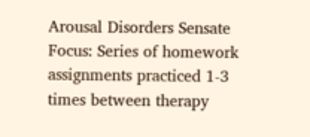Arousal Disorders Sensate Focus: Series of homework assignments practiced 1-3 times between therapy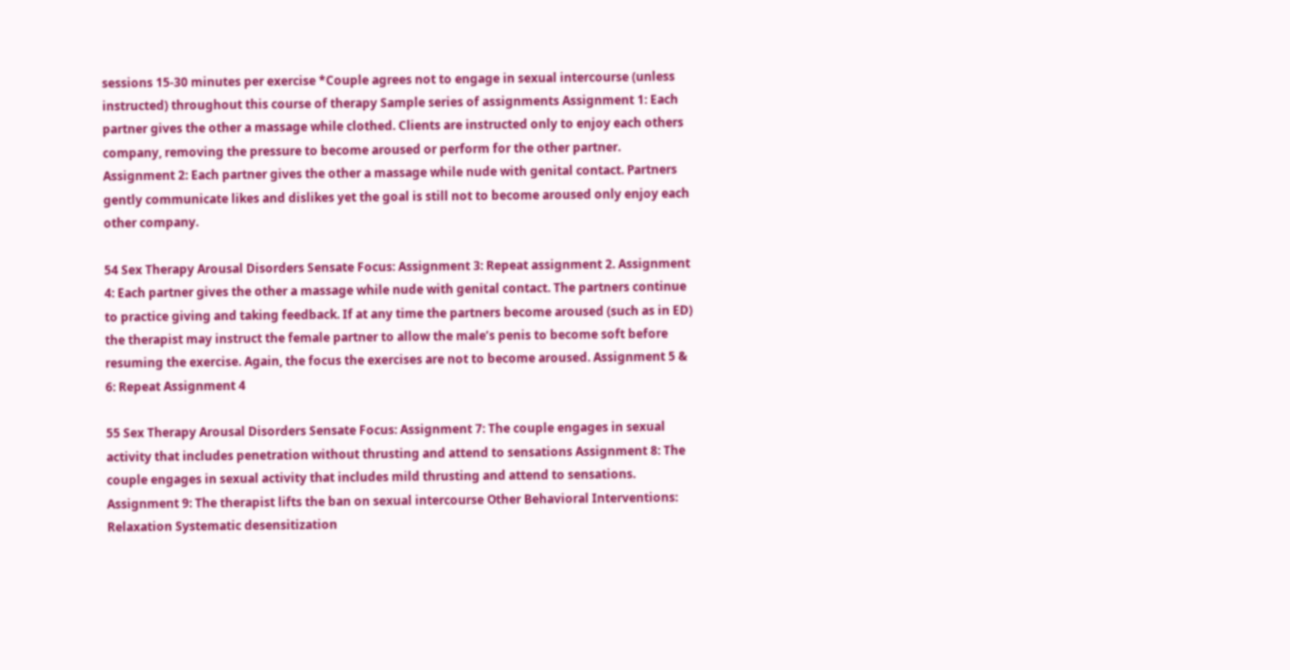sessions 15-30 minutes per exercise *Couple agrees not to engage in sexual intercourse (unless instructed) throughout this course of therapy Sample series of assignments Assignment 1: Each partner gives the other a massage while clothed. Clients are instructed only to enjoy each others company, removing the pressure to become aroused or perform for the other partner. Assignment 2: Each partner gives the other a massage while nude with genital contact. Partners gently communicate likes and dislikes yet the goal is still not to become aroused only enjoy each other company.

54 Sex Therapy Arousal Disorders Sensate Focus: Assignment 3: Repeat assignment 2. Assignment 4: Each partner gives the other a massage while nude with genital contact. The partners continue to practice giving and taking feedback. If at any time the partners become aroused (such as in ED) the therapist may instruct the female partner to allow the male’s penis to become soft before resuming the exercise. Again, the focus the exercises are not to become aroused. Assignment 5 & 6: Repeat Assignment 4

55 Sex Therapy Arousal Disorders Sensate Focus: Assignment 7: The couple engages in sexual activity that includes penetration without thrusting and attend to sensations Assignment 8: The couple engages in sexual activity that includes mild thrusting and attend to sensations. Assignment 9: The therapist lifts the ban on sexual intercourse Other Behavioral Interventions: Relaxation Systematic desensitization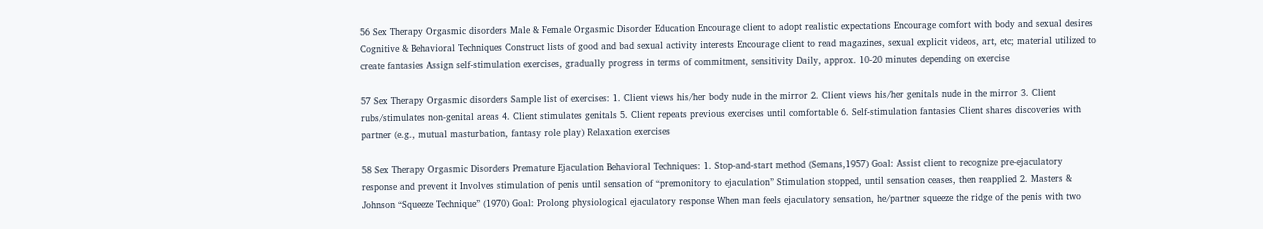56 Sex Therapy Orgasmic disorders Male & Female Orgasmic Disorder Education Encourage client to adopt realistic expectations Encourage comfort with body and sexual desires Cognitive & Behavioral Techniques Construct lists of good and bad sexual activity interests Encourage client to read magazines, sexual explicit videos, art, etc; material utilized to create fantasies Assign self-stimulation exercises, gradually progress in terms of commitment, sensitivity Daily, approx. 10-20 minutes depending on exercise

57 Sex Therapy Orgasmic disorders Sample list of exercises: 1. Client views his/her body nude in the mirror 2. Client views his/her genitals nude in the mirror 3. Client rubs/stimulates non-genital areas 4. Client stimulates genitals 5. Client repeats previous exercises until comfortable 6. Self-stimulation fantasies Client shares discoveries with partner (e.g., mutual masturbation, fantasy role play) Relaxation exercises

58 Sex Therapy Orgasmic Disorders Premature Ejaculation Behavioral Techniques: 1. Stop-and-start method (Semans,1957) Goal: Assist client to recognize pre-ejaculatory response and prevent it Involves stimulation of penis until sensation of “premonitory to ejaculation” Stimulation stopped, until sensation ceases, then reapplied 2. Masters & Johnson “Squeeze Technique” (1970) Goal: Prolong physiological ejaculatory response When man feels ejaculatory sensation, he/partner squeeze the ridge of the penis with two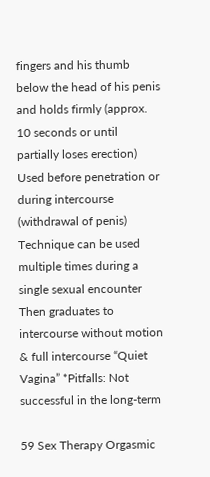fingers and his thumb below the head of his penis and holds firmly (approx. 10 seconds or until partially loses erection) Used before penetration or during intercourse (withdrawal of penis) Technique can be used multiple times during a single sexual encounter Then graduates to intercourse without motion & full intercourse “Quiet Vagina” *Pitfalls: Not successful in the long-term

59 Sex Therapy Orgasmic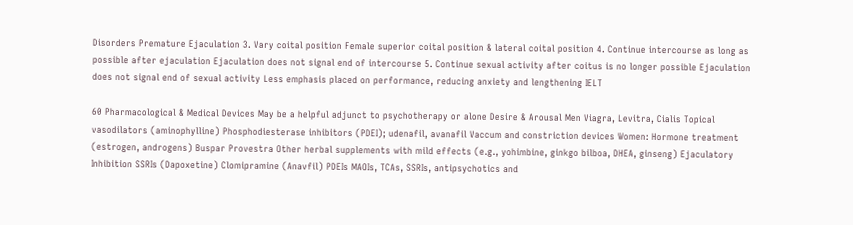Disorders Premature Ejaculation 3. Vary coital position Female superior coital position & lateral coital position 4. Continue intercourse as long as possible after ejaculation Ejaculation does not signal end of intercourse 5. Continue sexual activity after coitus is no longer possible Ejaculation does not signal end of sexual activity Less emphasis placed on performance, reducing anxiety and lengthening IELT

60 Pharmacological & Medical Devices May be a helpful adjunct to psychotherapy or alone Desire & Arousal Men Viagra, Levitra, Cialis Topical vasodilators (aminophylline) Phosphodiesterase inhibitors (PDEI); udenafil, avanafil Vaccum and constriction devices Women: Hormone treatment (estrogen, androgens) Buspar Provestra Other herbal supplements with mild effects (e.g., yohimbine, ginkgo bilboa, DHEA, ginseng) Ejaculatory Inhibition SSRIs (Dapoxetine) Clomipramine (Anavfil) PDEIs MAOIs, TCAs, SSRIs, antipsychotics and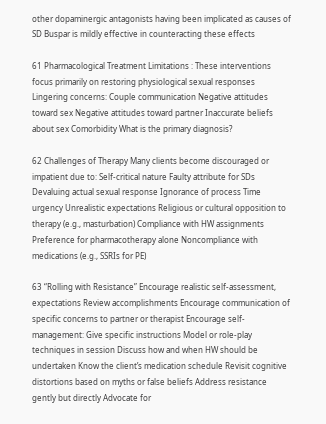other dopaminergic antagonists having been implicated as causes of SD Buspar is mildly effective in counteracting these effects

61 Pharmacological Treatment Limitations : These interventions focus primarily on restoring physiological sexual responses Lingering concerns: Couple communication Negative attitudes toward sex Negative attitudes toward partner Inaccurate beliefs about sex Comorbidity What is the primary diagnosis?

62 Challenges of Therapy Many clients become discouraged or impatient due to: Self-critical nature Faulty attribute for SDs Devaluing actual sexual response Ignorance of process Time urgency Unrealistic expectations Religious or cultural opposition to therapy (e.g., masturbation) Compliance with HW assignments Preference for pharmacotherapy alone Noncompliance with medications (e.g., SSRIs for PE)

63 “Rolling with Resistance” Encourage realistic self-assessment, expectations Review accomplishments Encourage communication of specific concerns to partner or therapist Encourage self-management: Give specific instructions Model or role-play techniques in session Discuss how and when HW should be undertaken Know the client’s medication schedule Revisit cognitive distortions based on myths or false beliefs Address resistance gently but directly Advocate for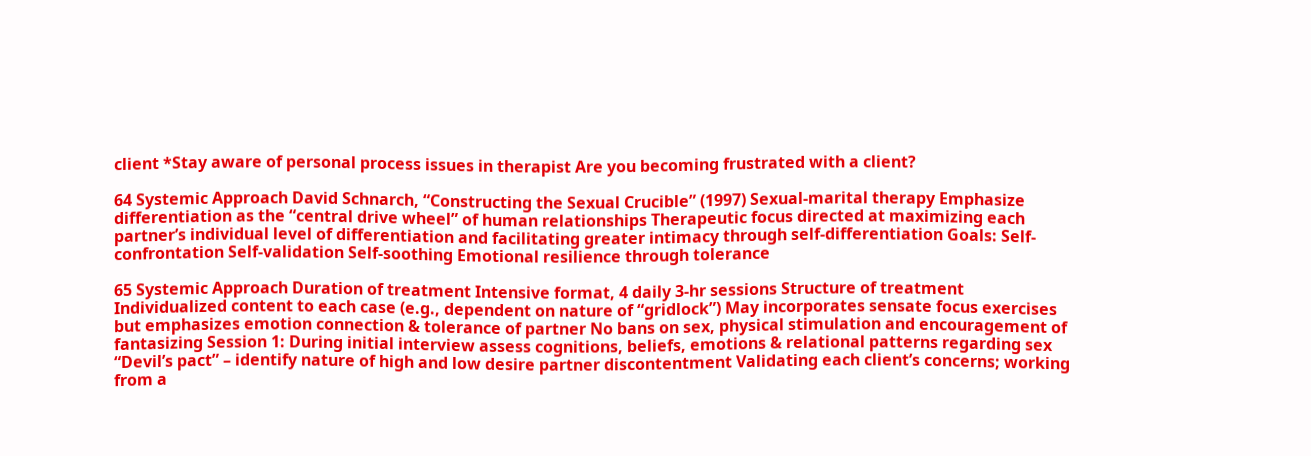client *Stay aware of personal process issues in therapist Are you becoming frustrated with a client?

64 Systemic Approach David Schnarch, “Constructing the Sexual Crucible” (1997) Sexual-marital therapy Emphasize differentiation as the “central drive wheel” of human relationships Therapeutic focus directed at maximizing each partner’s individual level of differentiation and facilitating greater intimacy through self-differentiation Goals: Self-confrontation Self-validation Self-soothing Emotional resilience through tolerance

65 Systemic Approach Duration of treatment Intensive format, 4 daily 3-hr sessions Structure of treatment Individualized content to each case (e.g., dependent on nature of “gridlock”) May incorporates sensate focus exercises but emphasizes emotion connection & tolerance of partner No bans on sex, physical stimulation and encouragement of fantasizing Session 1: During initial interview assess cognitions, beliefs, emotions & relational patterns regarding sex “Devil’s pact” – identify nature of high and low desire partner discontentment Validating each client’s concerns; working from a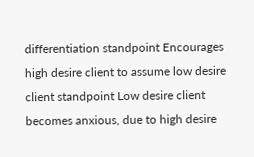differentiation standpoint Encourages high desire client to assume low desire client standpoint Low desire client becomes anxious, due to high desire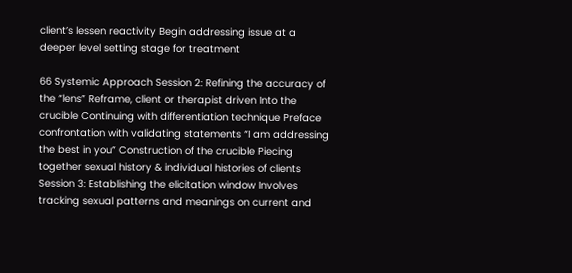client’s lessen reactivity Begin addressing issue at a deeper level setting stage for treatment

66 Systemic Approach Session 2: Refining the accuracy of the “lens” Reframe, client or therapist driven Into the crucible Continuing with differentiation technique Preface confrontation with validating statements “I am addressing the best in you” Construction of the crucible Piecing together sexual history & individual histories of clients Session 3: Establishing the elicitation window Involves tracking sexual patterns and meanings on current and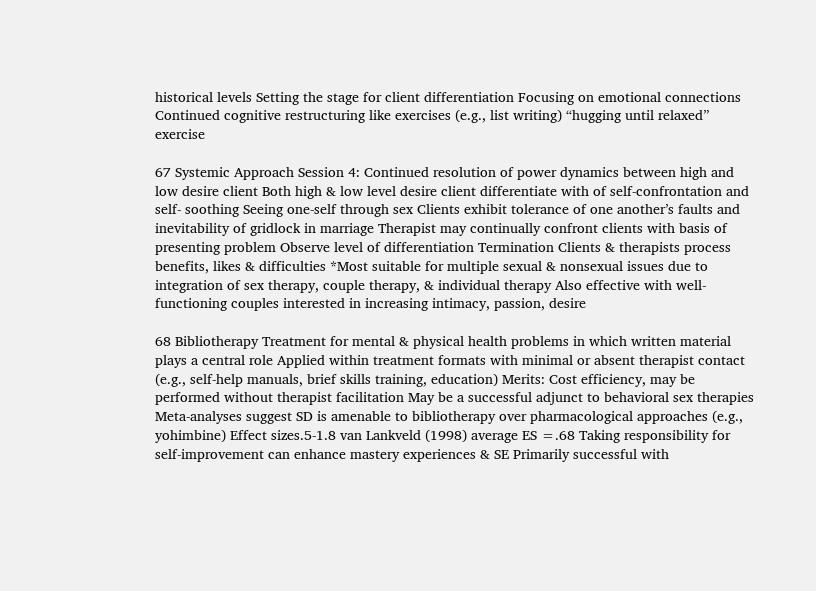historical levels Setting the stage for client differentiation Focusing on emotional connections Continued cognitive restructuring like exercises (e.g., list writing) “hugging until relaxed” exercise

67 Systemic Approach Session 4: Continued resolution of power dynamics between high and low desire client Both high & low level desire client differentiate with of self-confrontation and self- soothing Seeing one-self through sex Clients exhibit tolerance of one another’s faults and inevitability of gridlock in marriage Therapist may continually confront clients with basis of presenting problem Observe level of differentiation Termination Clients & therapists process benefits, likes & difficulties *Most suitable for multiple sexual & nonsexual issues due to integration of sex therapy, couple therapy, & individual therapy Also effective with well-functioning couples interested in increasing intimacy, passion, desire

68 Bibliotherapy Treatment for mental & physical health problems in which written material plays a central role Applied within treatment formats with minimal or absent therapist contact (e.g., self-help manuals, brief skills training, education) Merits: Cost efficiency, may be performed without therapist facilitation May be a successful adjunct to behavioral sex therapies Meta-analyses suggest SD is amenable to bibliotherapy over pharmacological approaches (e.g., yohimbine) Effect sizes.5-1.8 van Lankveld (1998) average ES =.68 Taking responsibility for self-improvement can enhance mastery experiences & SE Primarily successful with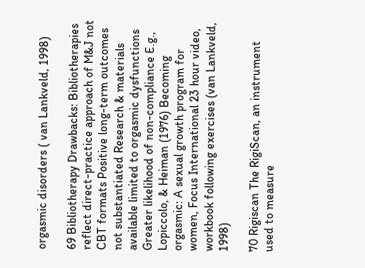orgasmic disorders ( van Lankveld, 1998)

69 Bibliotherapy Drawbacks: Bibliotherapies reflect direct-practice approach of M&J not CBT formats Positive long-term outcomes not substantiated Research & materials available limited to orgasmic dysfunctions Greater likelihood of non-compliance E.g., Lopiccolo, & Heiman (1976) Becoming orgasmic: A sexual growth program for women, Focus International 23 hour video, workbook following exercises (van Lankveld, 1998)

70 Rigiscan The RigiScan, an instrument used to measure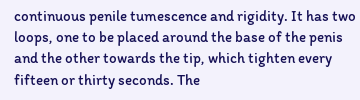continuous penile tumescence and rigidity. It has two loops, one to be placed around the base of the penis and the other towards the tip, which tighten every fifteen or thirty seconds. The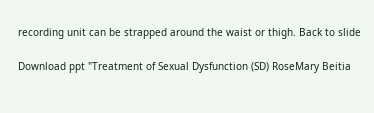recording unit can be strapped around the waist or thigh. Back to slide

Download ppt "Treatment of Sexual Dysfunction (SD) RoseMary Beitia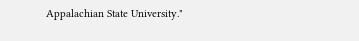Appalachian State University."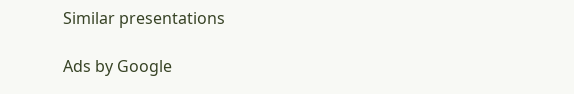Similar presentations

Ads by Google